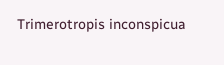Trimerotropis inconspicua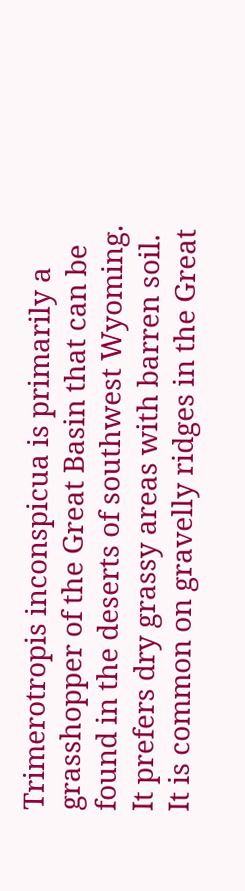Trimerotropis inconspicua is primarily a grasshopper of the Great Basin that can be found in the deserts of southwest Wyoming. It prefers dry grassy areas with barren soil. It is common on gravelly ridges in the Great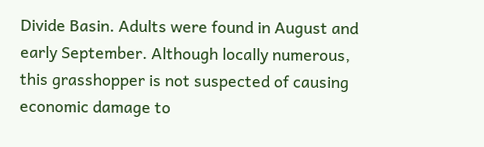Divide Basin. Adults were found in August and early September. Although locally numerous, this grasshopper is not suspected of causing economic damage to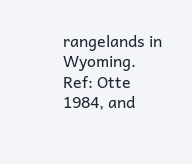rangelands in Wyoming.
Ref: Otte 1984, and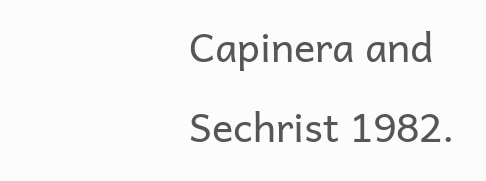Capinera and Sechrist 1982.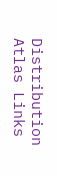Distribution Atlas Links